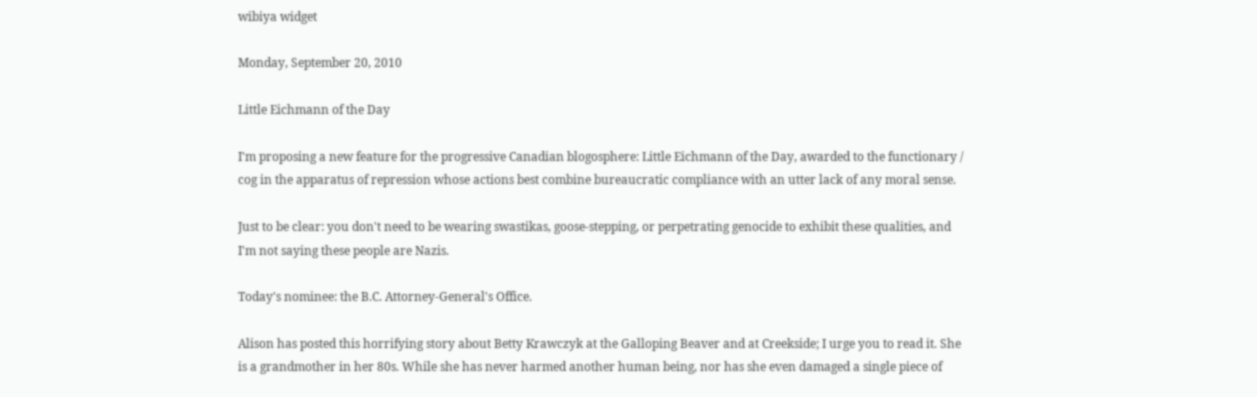wibiya widget

Monday, September 20, 2010

Little Eichmann of the Day

I'm proposing a new feature for the progressive Canadian blogosphere: Little Eichmann of the Day, awarded to the functionary / cog in the apparatus of repression whose actions best combine bureaucratic compliance with an utter lack of any moral sense.

Just to be clear: you don't need to be wearing swastikas, goose-stepping, or perpetrating genocide to exhibit these qualities, and I'm not saying these people are Nazis.

Today's nominee: the B.C. Attorney-General's Office.

Alison has posted this horrifying story about Betty Krawczyk at the Galloping Beaver and at Creekside; I urge you to read it. She is a grandmother in her 80s. While she has never harmed another human being, nor has she even damaged a single piece of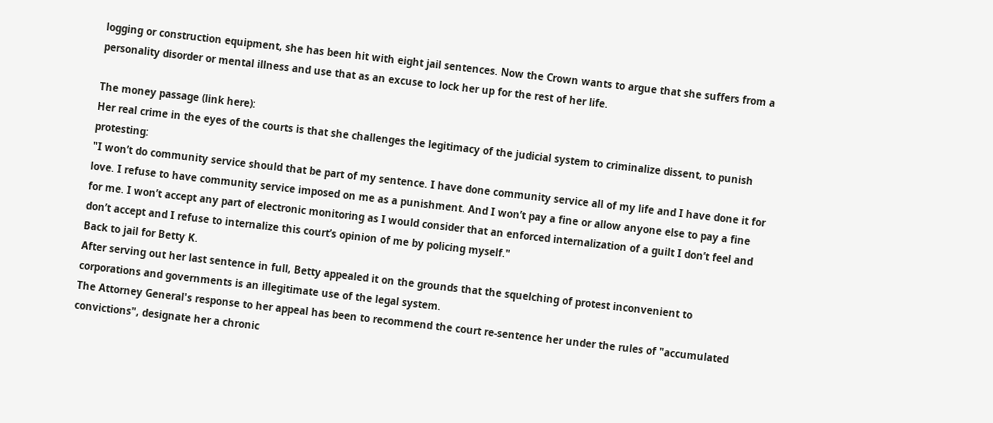logging or construction equipment, she has been hit with eight jail sentences. Now the Crown wants to argue that she suffers from a personality disorder or mental illness and use that as an excuse to lock her up for the rest of her life.

The money passage (link here):
Her real crime in the eyes of the courts is that she challenges the legitimacy of the judicial system to criminalize dissent, to punish protesting:
"I won’t do community service should that be part of my sentence. I have done community service all of my life and I have done it for love. I refuse to have community service imposed on me as a punishment. And I won’t pay a fine or allow anyone else to pay a fine for me. I won’t accept any part of electronic monitoring as I would consider that an enforced internalization of a guilt I don’t feel and don’t accept and I refuse to internalize this court’s opinion of me by policing myself."
Back to jail for Betty K.
After serving out her last sentence in full, Betty appealed it on the grounds that the squelching of protest inconvenient to corporations and governments is an illegitimate use of the legal system.
The Attorney General's response to her appeal has been to recommend the court re-sentence her under the rules of "accumulated convictions", designate her a chronic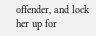offender, and lock her up for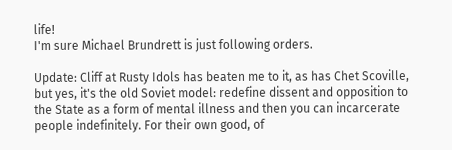life!
I'm sure Michael Brundrett is just following orders.

Update: Cliff at Rusty Idols has beaten me to it, as has Chet Scoville, but yes, it's the old Soviet model: redefine dissent and opposition to the State as a form of mental illness and then you can incarcerate people indefinitely. For their own good, of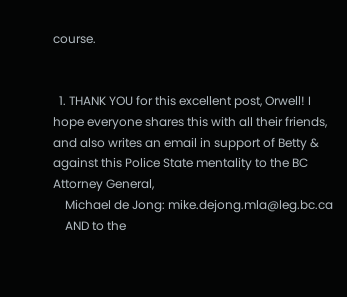course.


  1. THANK YOU for this excellent post, Orwell! I hope everyone shares this with all their friends, and also writes an email in support of Betty & against this Police State mentality to the BC Attorney General,
    Michael de Jong: mike.dejong.mla@leg.bc.ca
    AND to the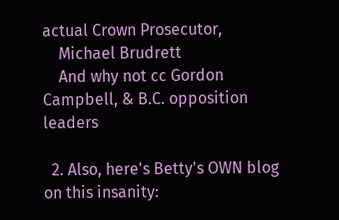actual Crown Prosecutor,
    Michael Brudrett
    And why not cc Gordon Campbell, & B.C. opposition leaders

  2. Also, here's Betty's OWN blog on this insanity: